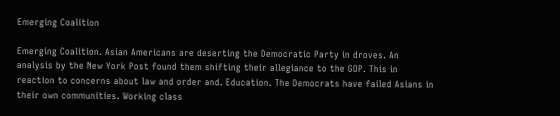Emerging Coalition

Emerging Coalition. Asian Americans are deserting the Democratic Party in droves. An analysis by the New York Post found them shifting their allegiance to the GOP. This in reaction to concerns about law and order and. Education. The Democrats have failed Asians in their own communities. Working class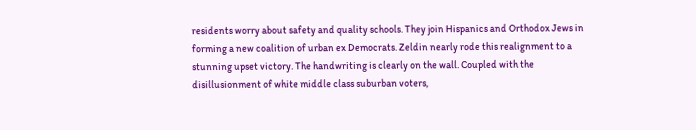residents worry about safety and quality schools. They join Hispanics and Orthodox Jews in forming a new coalition of urban ex Democrats. Zeldin nearly rode this realignment to a stunning upset victory. The handwriting is clearly on the wall. Coupled with the disillusionment of white middle class suburban voters,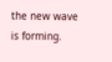the new wave is forming.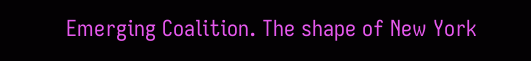Emerging Coalition. The shape of New York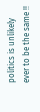politics is unlikely ever to be the same !!